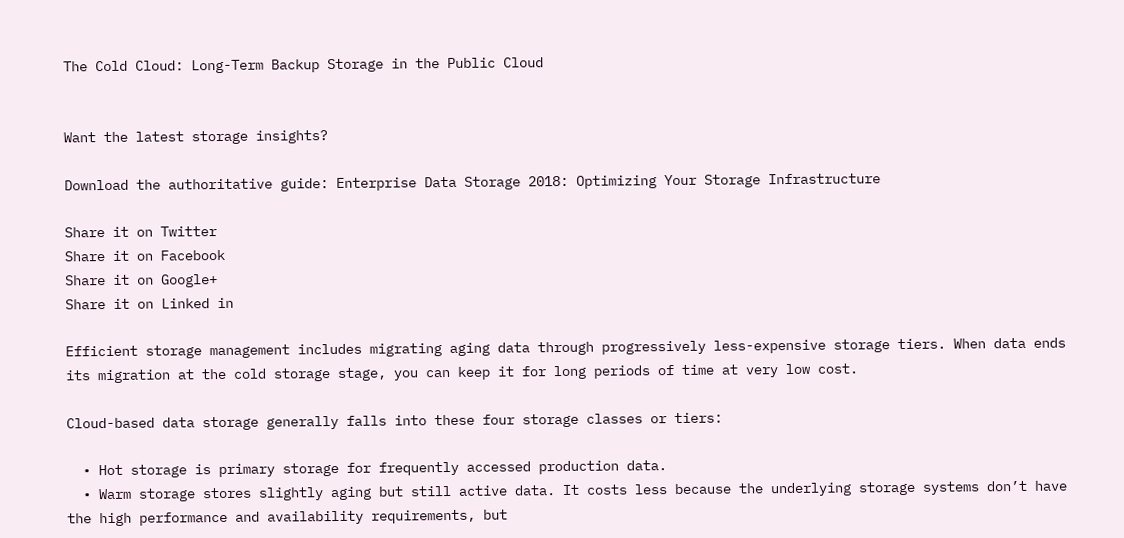The Cold Cloud: Long-Term Backup Storage in the Public Cloud


Want the latest storage insights?

Download the authoritative guide: Enterprise Data Storage 2018: Optimizing Your Storage Infrastructure

Share it on Twitter
Share it on Facebook
Share it on Google+
Share it on Linked in

Efficient storage management includes migrating aging data through progressively less-expensive storage tiers. When data ends its migration at the cold storage stage, you can keep it for long periods of time at very low cost.

Cloud-based data storage generally falls into these four storage classes or tiers:

  • Hot storage is primary storage for frequently accessed production data.
  • Warm storage stores slightly aging but still active data. It costs less because the underlying storage systems don’t have the high performance and availability requirements, but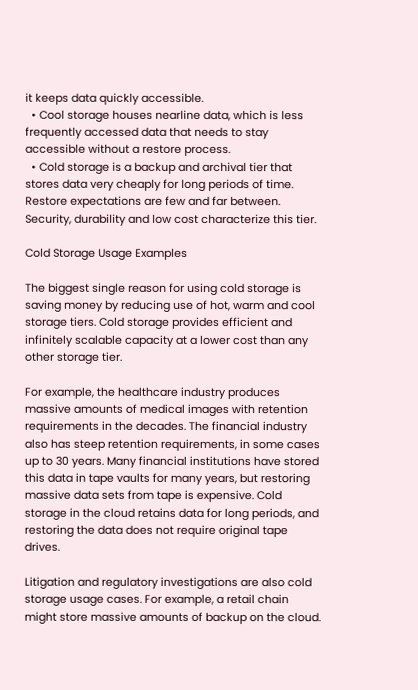it keeps data quickly accessible.
  • Cool storage houses nearline data, which is less frequently accessed data that needs to stay accessible without a restore process.
  • Cold storage is a backup and archival tier that stores data very cheaply for long periods of time. Restore expectations are few and far between. Security, durability and low cost characterize this tier.

Cold Storage Usage Examples

The biggest single reason for using cold storage is saving money by reducing use of hot, warm and cool storage tiers. Cold storage provides efficient and infinitely scalable capacity at a lower cost than any other storage tier.

For example, the healthcare industry produces massive amounts of medical images with retention requirements in the decades. The financial industry also has steep retention requirements, in some cases up to 30 years. Many financial institutions have stored this data in tape vaults for many years, but restoring massive data sets from tape is expensive. Cold storage in the cloud retains data for long periods, and restoring the data does not require original tape drives.

Litigation and regulatory investigations are also cold storage usage cases. For example, a retail chain might store massive amounts of backup on the cloud.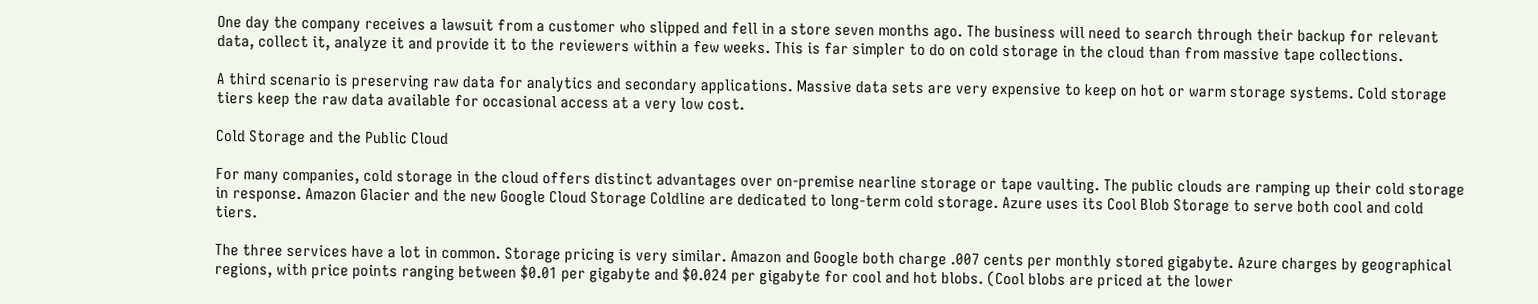One day the company receives a lawsuit from a customer who slipped and fell in a store seven months ago. The business will need to search through their backup for relevant data, collect it, analyze it and provide it to the reviewers within a few weeks. This is far simpler to do on cold storage in the cloud than from massive tape collections.

A third scenario is preserving raw data for analytics and secondary applications. Massive data sets are very expensive to keep on hot or warm storage systems. Cold storage tiers keep the raw data available for occasional access at a very low cost.

Cold Storage and the Public Cloud

For many companies, cold storage in the cloud offers distinct advantages over on-premise nearline storage or tape vaulting. The public clouds are ramping up their cold storage in response. Amazon Glacier and the new Google Cloud Storage Coldline are dedicated to long-term cold storage. Azure uses its Cool Blob Storage to serve both cool and cold tiers.

The three services have a lot in common. Storage pricing is very similar. Amazon and Google both charge .007 cents per monthly stored gigabyte. Azure charges by geographical regions, with price points ranging between $0.01 per gigabyte and $0.024 per gigabyte for cool and hot blobs. (Cool blobs are priced at the lower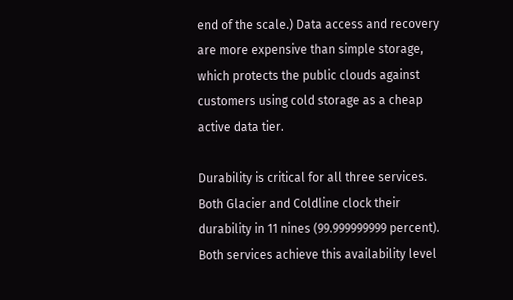end of the scale.) Data access and recovery are more expensive than simple storage, which protects the public clouds against customers using cold storage as a cheap active data tier.

Durability is critical for all three services. Both Glacier and Coldline clock their durability in 11 nines (99.999999999 percent). Both services achieve this availability level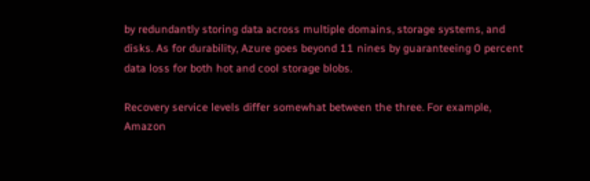by redundantly storing data across multiple domains, storage systems, and disks. As for durability, Azure goes beyond 11 nines by guaranteeing 0 percent data loss for both hot and cool storage blobs.

Recovery service levels differ somewhat between the three. For example, Amazon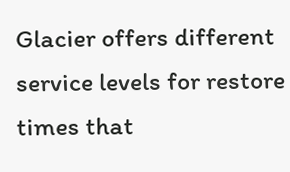Glacier offers different service levels for restore times that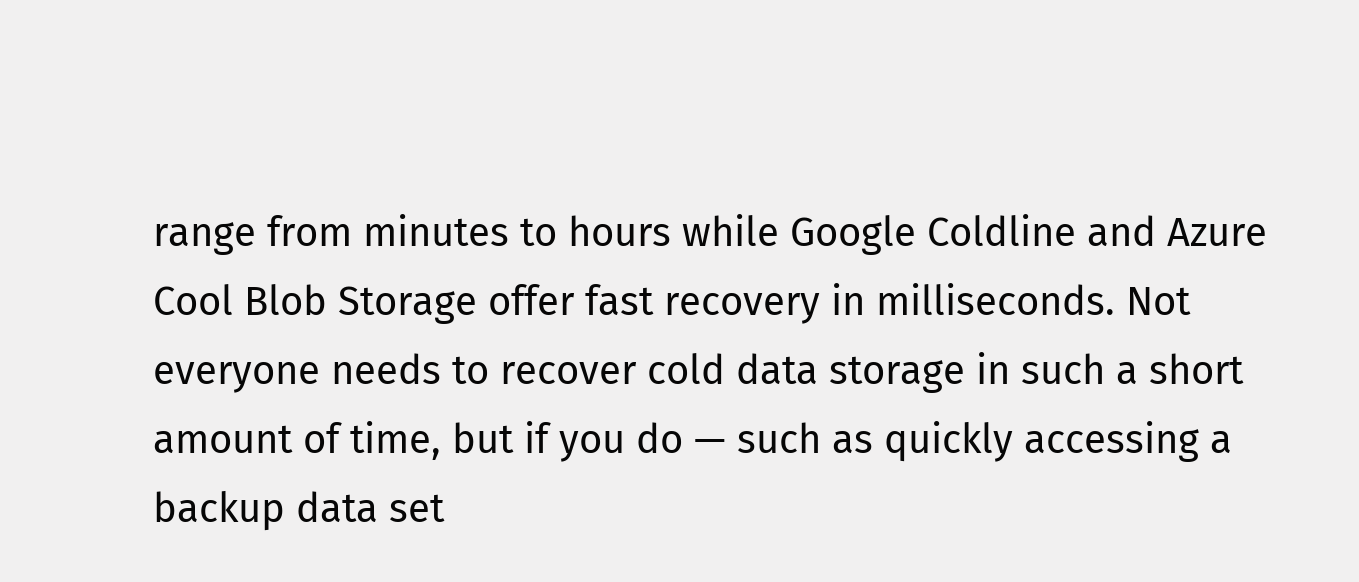range from minutes to hours while Google Coldline and Azure Cool Blob Storage offer fast recovery in milliseconds. Not everyone needs to recover cold data storage in such a short amount of time, but if you do — such as quickly accessing a backup data set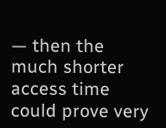— then the much shorter access time could prove very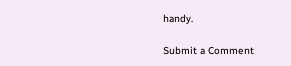handy.

Submit a Comment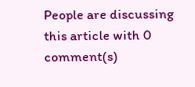People are discussing this article with 0 comment(s)